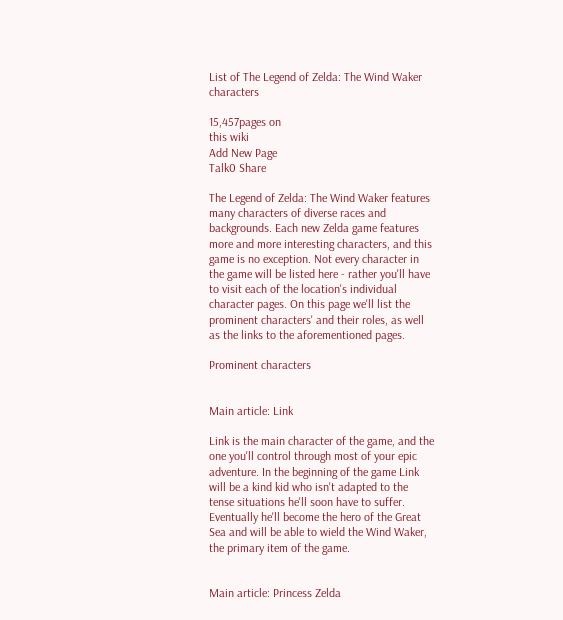List of The Legend of Zelda: The Wind Waker characters

15,457pages on
this wiki
Add New Page
Talk0 Share

The Legend of Zelda: The Wind Waker features many characters of diverse races and backgrounds. Each new Zelda game features more and more interesting characters, and this game is no exception. Not every character in the game will be listed here - rather you'll have to visit each of the location's individual character pages. On this page we'll list the prominent characters' and their roles, as well as the links to the aforementioned pages.

Prominent characters


Main article: Link

Link is the main character of the game, and the one you'll control through most of your epic adventure. In the beginning of the game Link will be a kind kid who isn't adapted to the tense situations he'll soon have to suffer. Eventually he'll become the hero of the Great Sea and will be able to wield the Wind Waker, the primary item of the game.


Main article: Princess Zelda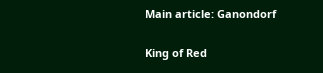Main article: Ganondorf

King of Red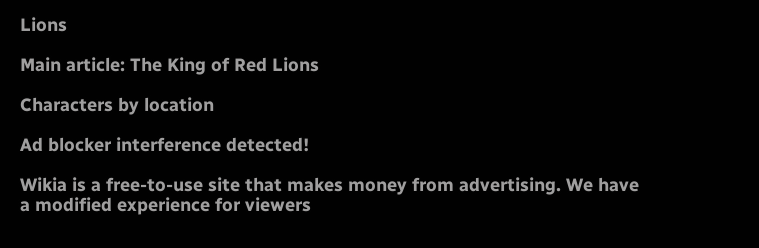Lions

Main article: The King of Red Lions

Characters by location

Ad blocker interference detected!

Wikia is a free-to-use site that makes money from advertising. We have a modified experience for viewers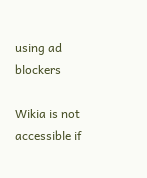using ad blockers

Wikia is not accessible if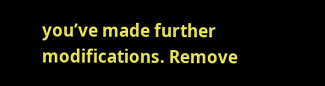you’ve made further modifications. Remove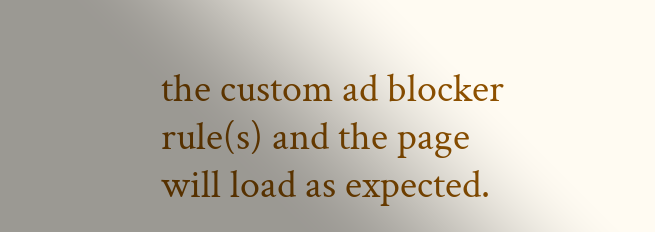the custom ad blocker rule(s) and the page will load as expected.